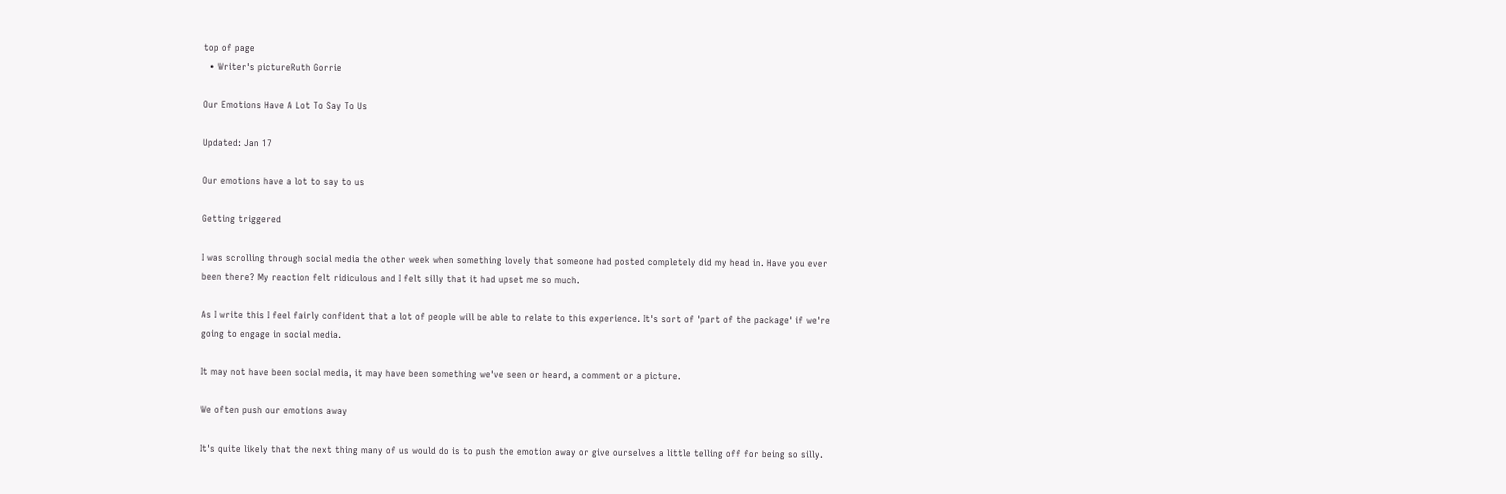top of page
  • Writer's pictureRuth Gorrie

Our Emotions Have A Lot To Say To Us

Updated: Jan 17

Our emotions have a lot to say to us

Getting triggered

I was scrolling through social media the other week when something lovely that someone had posted completely did my head in. Have you ever been there? My reaction felt ridiculous and I felt silly that it had upset me so much.

As I write this I feel fairly confident that a lot of people will be able to relate to this experience. It's sort of 'part of the package' if we're going to engage in social media.

It may not have been social media, it may have been something we've seen or heard, a comment or a picture.

We often push our emotions away

It's quite likely that the next thing many of us would do is to push the emotion away or give ourselves a little telling off for being so silly.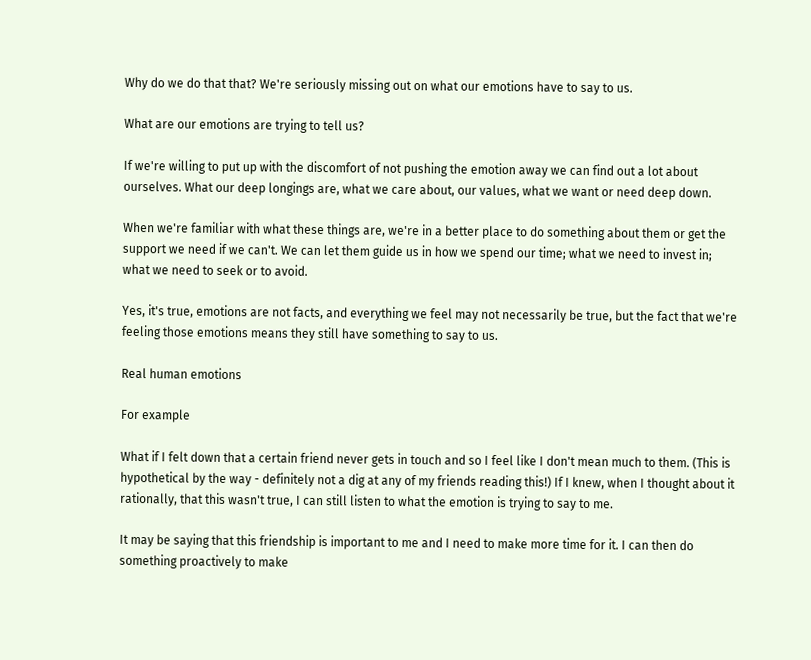Why do we do that that? We're seriously missing out on what our emotions have to say to us.

What are our emotions are trying to tell us?

If we're willing to put up with the discomfort of not pushing the emotion away we can find out a lot about ourselves. What our deep longings are, what we care about, our values, what we want or need deep down.

When we're familiar with what these things are, we're in a better place to do something about them or get the support we need if we can't. We can let them guide us in how we spend our time; what we need to invest in; what we need to seek or to avoid.

Yes, it's true, emotions are not facts, and everything we feel may not necessarily be true, but the fact that we're feeling those emotions means they still have something to say to us.

Real human emotions

For example

What if I felt down that a certain friend never gets in touch and so I feel like I don't mean much to them. (This is hypothetical by the way - definitely not a dig at any of my friends reading this!) If I knew, when I thought about it rationally, that this wasn't true, I can still listen to what the emotion is trying to say to me.

It may be saying that this friendship is important to me and I need to make more time for it. I can then do something proactively to make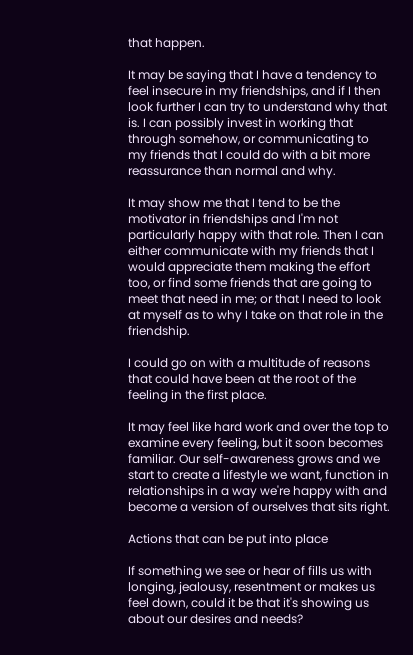that happen.

It may be saying that I have a tendency to feel insecure in my friendships, and if I then look further I can try to understand why that is. I can possibly invest in working that through somehow, or communicating to my friends that I could do with a bit more reassurance than normal and why.

It may show me that I tend to be the motivator in friendships and I'm not particularly happy with that role. Then I can either communicate with my friends that I would appreciate them making the effort too, or find some friends that are going to meet that need in me; or that I need to look at myself as to why I take on that role in the friendship.

I could go on with a multitude of reasons that could have been at the root of the feeling in the first place.

It may feel like hard work and over the top to examine every feeling, but it soon becomes familiar. Our self-awareness grows and we start to create a lifestyle we want, function in relationships in a way we're happy with and become a version of ourselves that sits right.

Actions that can be put into place

If something we see or hear of fills us with longing, jealousy, resentment or makes us feel down, could it be that it's showing us about our desires and needs?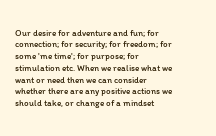Our desire for adventure and fun; for connection; for security; for freedom; for some 'me time'; for purpose; for stimulation etc. When we realise what we want or need then we can consider whether there are any positive actions we should take, or change of a mindset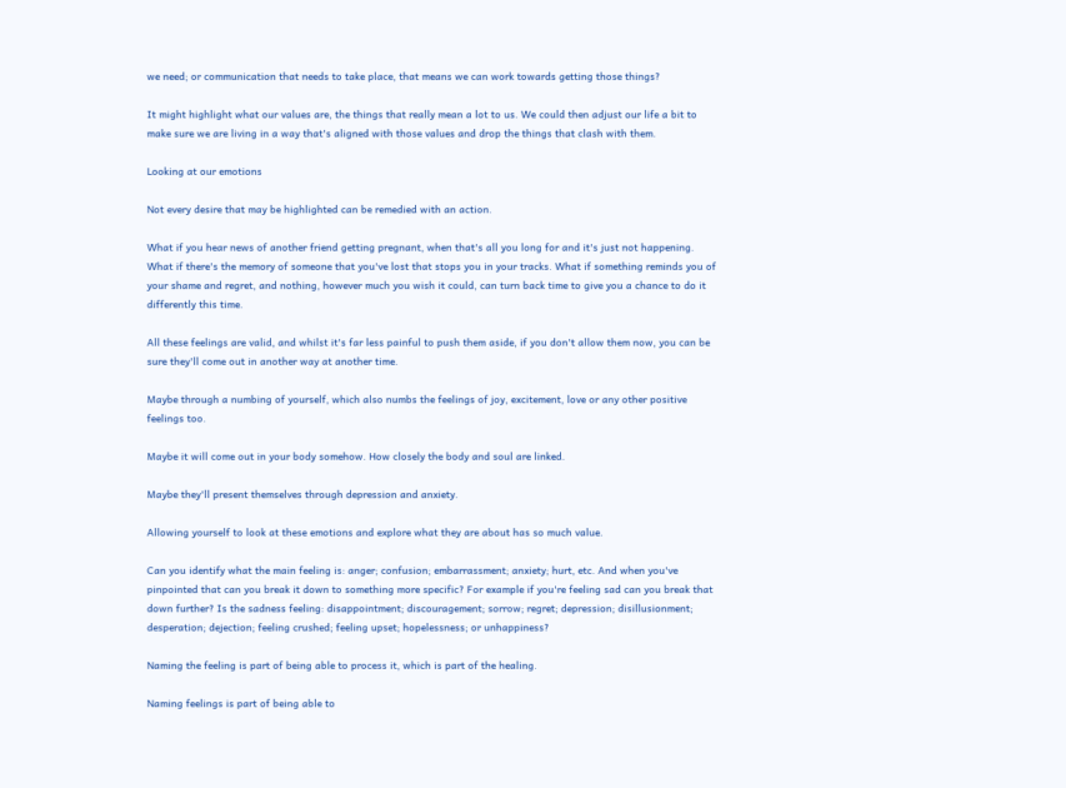we need; or communication that needs to take place, that means we can work towards getting those things?

It might highlight what our values are, the things that really mean a lot to us. We could then adjust our life a bit to make sure we are living in a way that's aligned with those values and drop the things that clash with them.

Looking at our emotions

Not every desire that may be highlighted can be remedied with an action.

What if you hear news of another friend getting pregnant, when that's all you long for and it's just not happening. What if there's the memory of someone that you've lost that stops you in your tracks. What if something reminds you of your shame and regret, and nothing, however much you wish it could, can turn back time to give you a chance to do it differently this time.

All these feelings are valid, and whilst it's far less painful to push them aside, if you don't allow them now, you can be sure they'll come out in another way at another time.

Maybe through a numbing of yourself, which also numbs the feelings of joy, excitement, love or any other positive feelings too.

Maybe it will come out in your body somehow. How closely the body and soul are linked.

Maybe they'll present themselves through depression and anxiety.

Allowing yourself to look at these emotions and explore what they are about has so much value.

Can you identify what the main feeling is: anger; confusion; embarrassment; anxiety; hurt, etc. And when you've pinpointed that can you break it down to something more specific? For example if you're feeling sad can you break that down further? Is the sadness feeling: disappointment; discouragement; sorrow; regret; depression; disillusionment; desperation; dejection; feeling crushed; feeling upset; hopelessness; or unhappiness?

Naming the feeling is part of being able to process it, which is part of the healing.

Naming feelings is part of being able to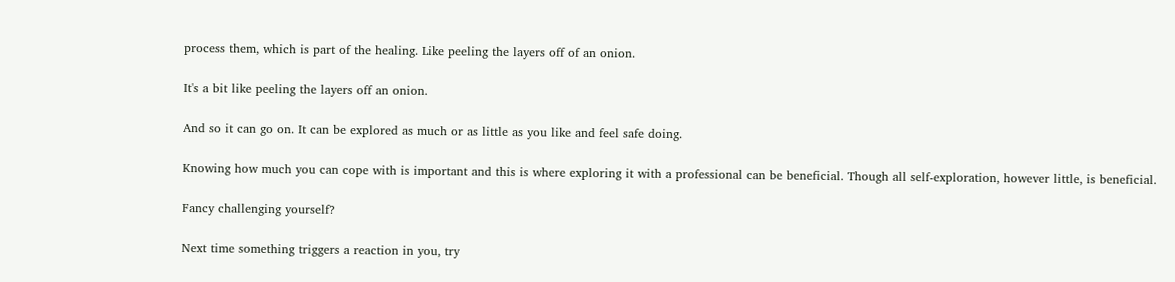process them, which is part of the healing. Like peeling the layers off of an onion.

It's a bit like peeling the layers off an onion.

And so it can go on. It can be explored as much or as little as you like and feel safe doing.

Knowing how much you can cope with is important and this is where exploring it with a professional can be beneficial. Though all self-exploration, however little, is beneficial.

Fancy challenging yourself?

Next time something triggers a reaction in you, try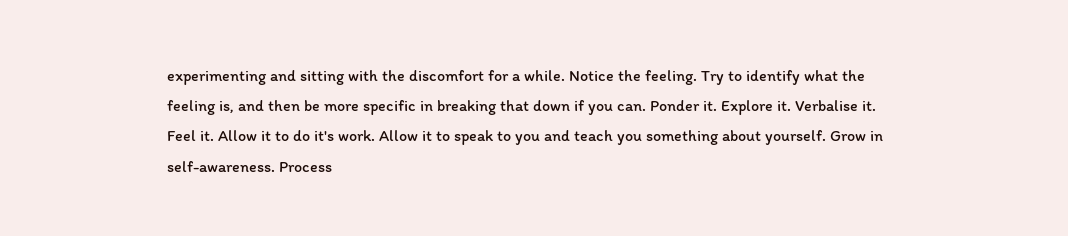experimenting and sitting with the discomfort for a while. Notice the feeling. Try to identify what the feeling is, and then be more specific in breaking that down if you can. Ponder it. Explore it. Verbalise it. Feel it. Allow it to do it's work. Allow it to speak to you and teach you something about yourself. Grow in self-awareness. Process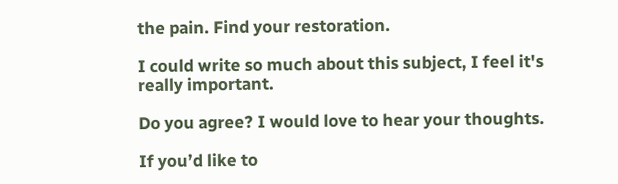the pain. Find your restoration.

I could write so much about this subject, I feel it's really important.

Do you agree? I would love to hear your thoughts.

If you’d like to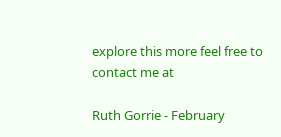explore this more feel free to contact me at

Ruth Gorrie - February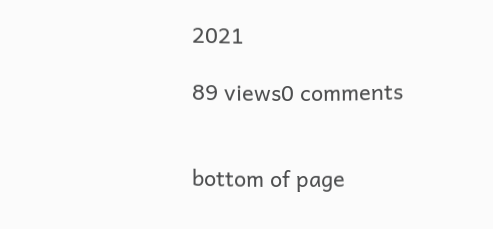2021

89 views0 comments


bottom of page